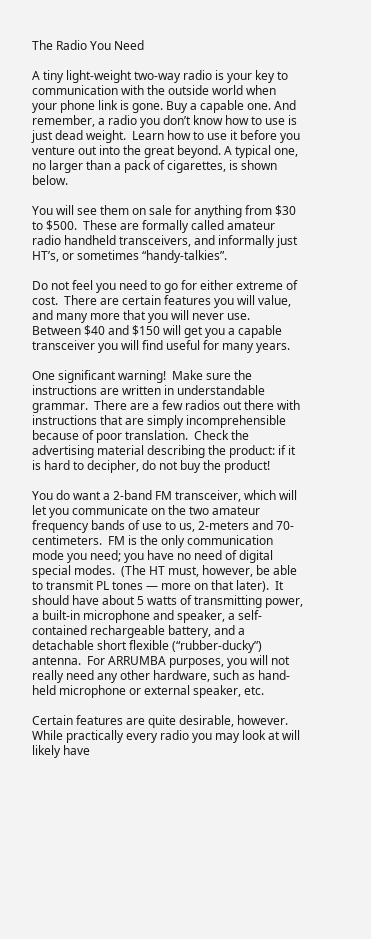The Radio You Need

A tiny light-weight two-way radio is your key to communication with the outside world when your phone link is gone. Buy a capable one. And remember, a radio you don’t know how to use is just dead weight.  Learn how to use it before you venture out into the great beyond. A typical one, no larger than a pack of cigarettes, is shown below.

You will see them on sale for anything from $30 to $500.  These are formally called amateur radio handheld transceivers, and informally just HT’s, or sometimes “handy-talkies”.

Do not feel you need to go for either extreme of cost.  There are certain features you will value, and many more that you will never use.  Between $40 and $150 will get you a capable transceiver you will find useful for many years.

One significant warning!  Make sure the instructions are written in understandable grammar.  There are a few radios out there with instructions that are simply incomprehensible because of poor translation.  Check the advertising material describing the product: if it is hard to decipher, do not buy the product!

You do want a 2-band FM transceiver, which will let you communicate on the two amateur frequency bands of use to us, 2-meters and 70-centimeters.  FM is the only communication mode you need; you have no need of digital special modes.  (The HT must, however, be able to transmit PL tones — more on that later).  It should have about 5 watts of transmitting power, a built-in microphone and speaker, a self-contained rechargeable battery, and a detachable short flexible (“rubber-ducky”) antenna.  For ARRUMBA purposes, you will not really need any other hardware, such as hand-held microphone or external speaker, etc.

Certain features are quite desirable, however.  While practically every radio you may look at will likely have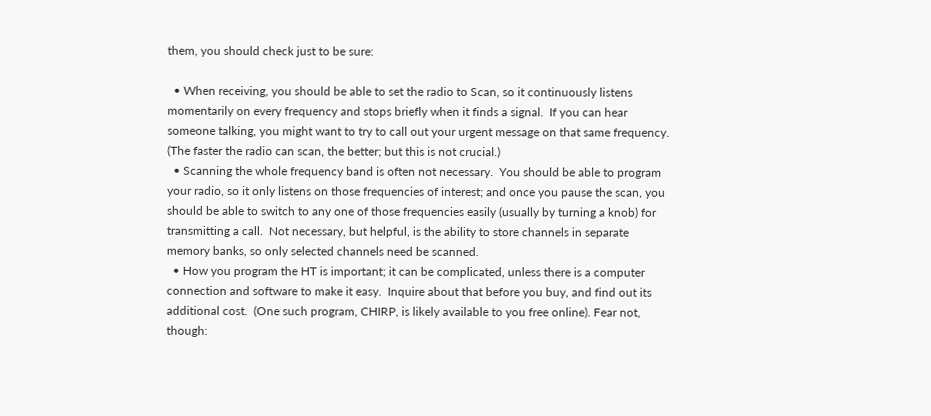them, you should check just to be sure:

  • When receiving, you should be able to set the radio to Scan, so it continuously listens momentarily on every frequency and stops briefly when it finds a signal.  If you can hear someone talking, you might want to try to call out your urgent message on that same frequency.  (The faster the radio can scan, the better; but this is not crucial.)
  • Scanning the whole frequency band is often not necessary.  You should be able to program your radio, so it only listens on those frequencies of interest; and once you pause the scan, you should be able to switch to any one of those frequencies easily (usually by turning a knob) for transmitting a call.  Not necessary, but helpful, is the ability to store channels in separate memory banks, so only selected channels need be scanned.
  • How you program the HT is important; it can be complicated, unless there is a computer connection and software to make it easy.  Inquire about that before you buy, and find out its additional cost.  (One such program, CHIRP, is likely available to you free online). Fear not, though: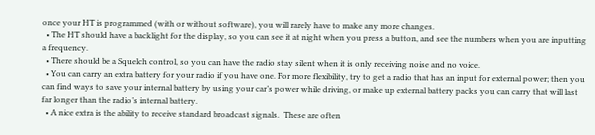once your HT is programmed (with or without software), you will rarely have to make any more changes.
  • The HT should have a backlight for the display, so you can see it at night when you press a button, and see the numbers when you are inputting a frequency.
  • There should be a Squelch control, so you can have the radio stay silent when it is only receiving noise and no voice.
  • You can carry an extra battery for your radio if you have one. For more flexibility, try to get a radio that has an input for external power; then you can find ways to save your internal battery by using your car’s power while driving, or make up external battery packs you can carry that will last far longer than the radio’s internal battery.
  • A nice extra is the ability to receive standard broadcast signals.  These are often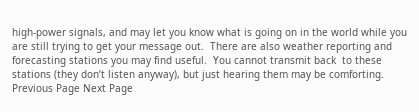high-power signals, and may let you know what is going on in the world while you are still trying to get your message out.  There are also weather reporting and forecasting stations you may find useful.  You cannot transmit back  to these stations (they don’t listen anyway), but just hearing them may be comforting.
Previous Page Next Page